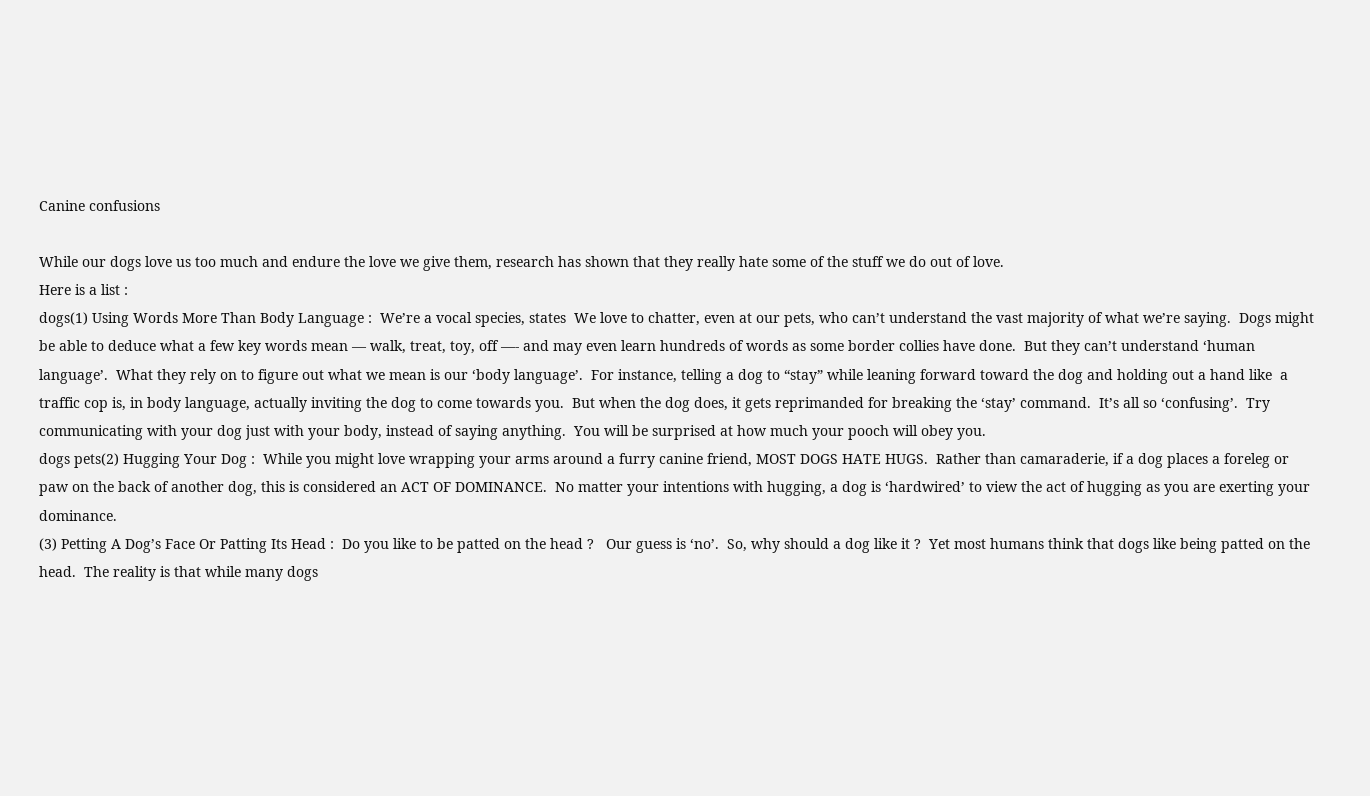Canine confusions

While our dogs love us too much and endure the love we give them, research has shown that they really hate some of the stuff we do out of love.
Here is a list :
dogs(1) Using Words More Than Body Language :  We’re a vocal species, states  We love to chatter, even at our pets, who can’t understand the vast majority of what we’re saying.  Dogs might be able to deduce what a few key words mean — walk, treat, toy, off —- and may even learn hundreds of words as some border collies have done.  But they can’t understand ‘human language’.  What they rely on to figure out what we mean is our ‘body language’.  For instance, telling a dog to “stay” while leaning forward toward the dog and holding out a hand like  a traffic cop is, in body language, actually inviting the dog to come towards you.  But when the dog does, it gets reprimanded for breaking the ‘stay’ command.  It’s all so ‘confusing’.  Try communicating with your dog just with your body, instead of saying anything.  You will be surprised at how much your pooch will obey you.
dogs pets(2) Hugging Your Dog :  While you might love wrapping your arms around a furry canine friend, MOST DOGS HATE HUGS.  Rather than camaraderie, if a dog places a foreleg or paw on the back of another dog, this is considered an ACT OF DOMINANCE.  No matter your intentions with hugging, a dog is ‘hardwired’ to view the act of hugging as you are exerting your dominance.
(3) Petting A Dog’s Face Or Patting Its Head :  Do you like to be patted on the head ?   Our guess is ‘no’.  So, why should a dog like it ?  Yet most humans think that dogs like being patted on the head.  The reality is that while many dogs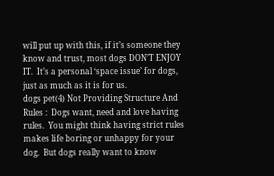will put up with this, if it’s someone they know and trust, most dogs DON’T ENJOY IT.  It’s a personal ‘space issue’ for dogs, just as much as it is for us.
dogs pet(4) Not Providing Structure And Rules :  Dogs want, need and love having rules.  You might think having strict rules makes life boring or unhappy for your dog.  But dogs really want to know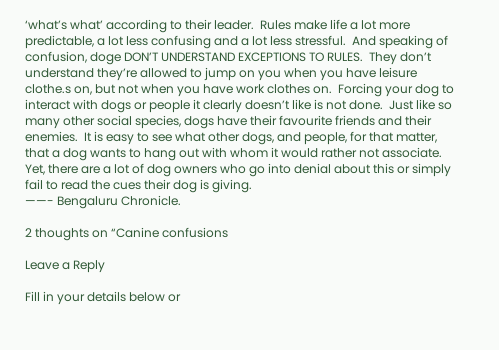‘what’s what’ according to their leader.  Rules make life a lot more predictable, a lot less confusing and a lot less stressful.  And speaking of confusion, doge DON’T UNDERSTAND EXCEPTIONS TO RULES.  They don’t understand they’re allowed to jump on you when you have leisure clothe.s on, but not when you have work clothes on.  Forcing your dog to interact with dogs or people it clearly doesn’t like is not done.  Just like so many other social species, dogs have their favourite friends and their enemies.  It is easy to see what other dogs, and people, for that matter, that a dog wants to hang out with whom it would rather not associate.  Yet, there are a lot of dog owners who go into denial about this or simply fail to read the cues their dog is giving.
——- Bengaluru Chronicle.

2 thoughts on “Canine confusions

Leave a Reply

Fill in your details below or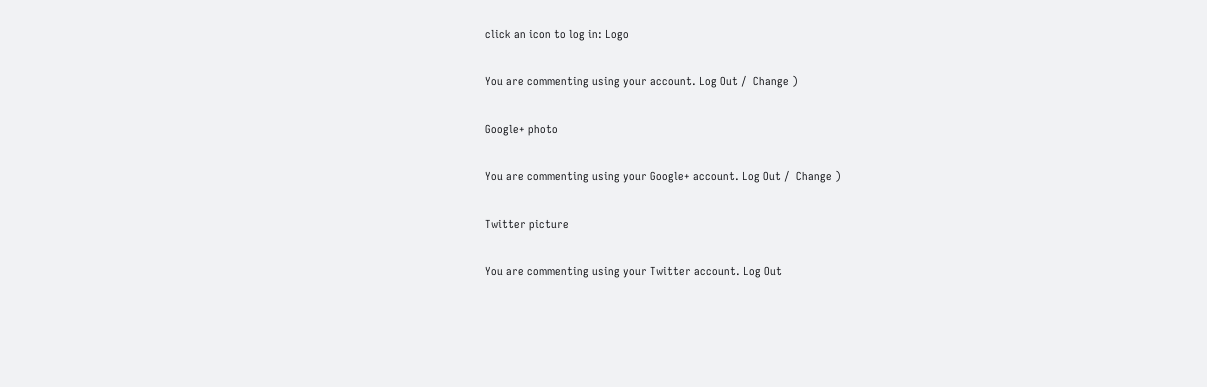click an icon to log in: Logo

You are commenting using your account. Log Out /  Change )

Google+ photo

You are commenting using your Google+ account. Log Out /  Change )

Twitter picture

You are commenting using your Twitter account. Log Out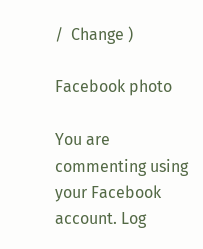/  Change )

Facebook photo

You are commenting using your Facebook account. Log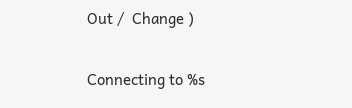Out /  Change )


Connecting to %s